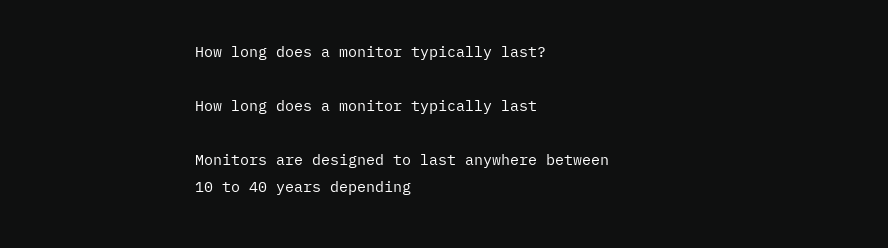How long does a monitor typically last?

How long does a monitor typically last

Monitors are designed to last anywhere between 10 to 40 years depending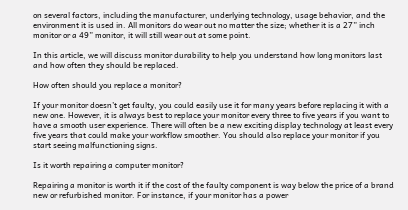on several factors, including the manufacturer, underlying technology, usage behavior, and the environment it is used in. All monitors do wear out no matter the size; whether it is a 27” inch monitor or a 49” monitor, it will still wear out at some point.

In this article, we will discuss monitor durability to help you understand how long monitors last and how often they should be replaced.

How often should you replace a monitor?

If your monitor doesn’t get faulty, you could easily use it for many years before replacing it with a new one. However, it is always best to replace your monitor every three to five years if you want to have a smooth user experience. There will often be a new exciting display technology at least every five years that could make your workflow smoother. You should also replace your monitor if you start seeing malfunctioning signs.

Is it worth repairing a computer monitor?

Repairing a monitor is worth it if the cost of the faulty component is way below the price of a brand new or refurbished monitor. For instance, if your monitor has a power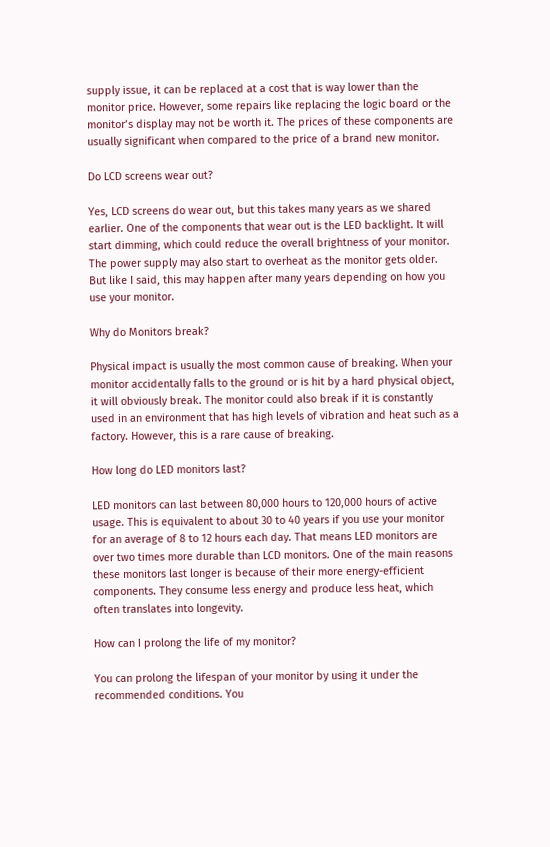supply issue, it can be replaced at a cost that is way lower than the monitor price. However, some repairs like replacing the logic board or the monitor’s display may not be worth it. The prices of these components are usually significant when compared to the price of a brand new monitor.

Do LCD screens wear out?

Yes, LCD screens do wear out, but this takes many years as we shared earlier. One of the components that wear out is the LED backlight. It will start dimming, which could reduce the overall brightness of your monitor. The power supply may also start to overheat as the monitor gets older. But like I said, this may happen after many years depending on how you use your monitor.

Why do Monitors break?

Physical impact is usually the most common cause of breaking. When your monitor accidentally falls to the ground or is hit by a hard physical object, it will obviously break. The monitor could also break if it is constantly used in an environment that has high levels of vibration and heat such as a  factory. However, this is a rare cause of breaking.

How long do LED monitors last?

LED monitors can last between 80,000 hours to 120,000 hours of active usage. This is equivalent to about 30 to 40 years if you use your monitor for an average of 8 to 12 hours each day. That means LED monitors are over two times more durable than LCD monitors. One of the main reasons these monitors last longer is because of their more energy-efficient components. They consume less energy and produce less heat, which often translates into longevity.

How can I prolong the life of my monitor?

You can prolong the lifespan of your monitor by using it under the recommended conditions. You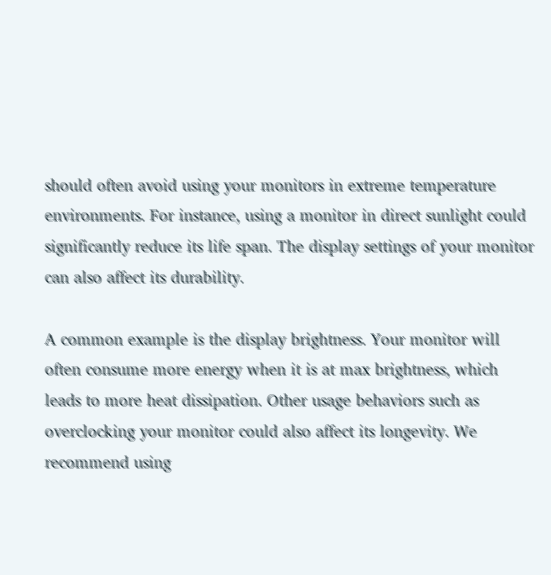should often avoid using your monitors in extreme temperature environments. For instance, using a monitor in direct sunlight could significantly reduce its life span. The display settings of your monitor can also affect its durability.

A common example is the display brightness. Your monitor will often consume more energy when it is at max brightness, which leads to more heat dissipation. Other usage behaviors such as overclocking your monitor could also affect its longevity. We recommend using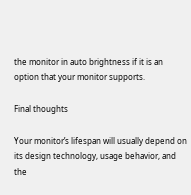the monitor in auto brightness if it is an option that your monitor supports.

Final thoughts

Your monitor’s lifespan will usually depend on its design technology, usage behavior, and the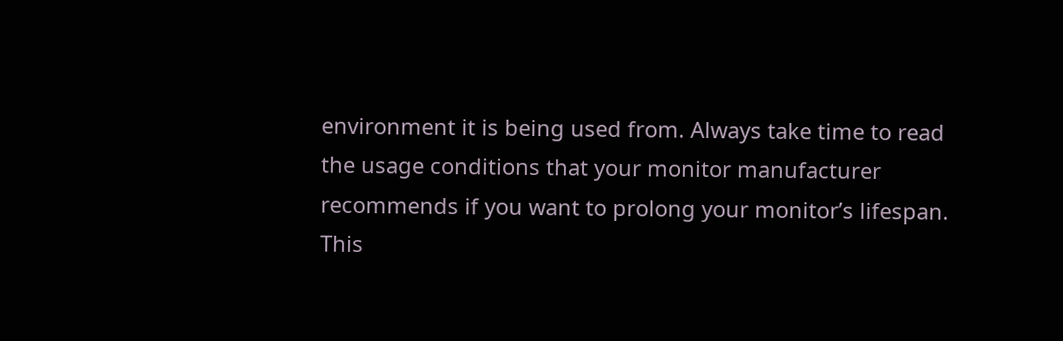environment it is being used from. Always take time to read the usage conditions that your monitor manufacturer recommends if you want to prolong your monitor’s lifespan. This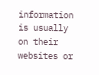information is usually on their websites or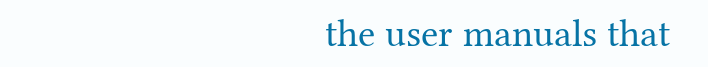the user manuals that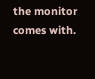the monitor comes with.